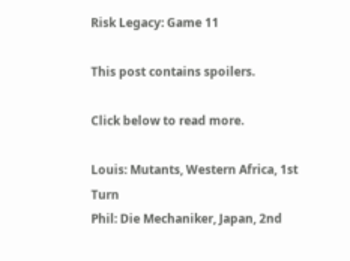Risk Legacy: Game 11

This post contains spoilers.

Click below to read more.

Louis: Mutants, Western Africa, 1st Turn
Phil: Die Mechaniker, Japan, 2nd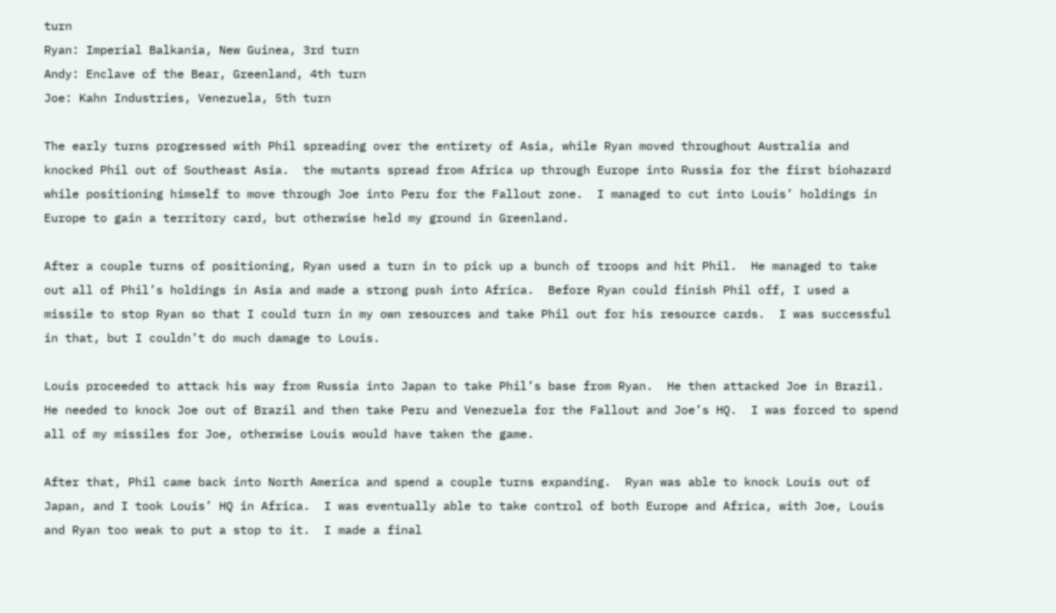turn
Ryan: Imperial Balkania, New Guinea, 3rd turn
Andy: Enclave of the Bear, Greenland, 4th turn
Joe: Kahn Industries, Venezuela, 5th turn

The early turns progressed with Phil spreading over the entirety of Asia, while Ryan moved throughout Australia and knocked Phil out of Southeast Asia.  the mutants spread from Africa up through Europe into Russia for the first biohazard while positioning himself to move through Joe into Peru for the Fallout zone.  I managed to cut into Louis’ holdings in Europe to gain a territory card, but otherwise held my ground in Greenland.

After a couple turns of positioning, Ryan used a turn in to pick up a bunch of troops and hit Phil.  He managed to take out all of Phil’s holdings in Asia and made a strong push into Africa.  Before Ryan could finish Phil off, I used a missile to stop Ryan so that I could turn in my own resources and take Phil out for his resource cards.  I was successful in that, but I couldn’t do much damage to Louis.

Louis proceeded to attack his way from Russia into Japan to take Phil’s base from Ryan.  He then attacked Joe in Brazil.  He needed to knock Joe out of Brazil and then take Peru and Venezuela for the Fallout and Joe’s HQ.  I was forced to spend all of my missiles for Joe, otherwise Louis would have taken the game.

After that, Phil came back into North America and spend a couple turns expanding.  Ryan was able to knock Louis out of Japan, and I took Louis’ HQ in Africa.  I was eventually able to take control of both Europe and Africa, with Joe, Louis and Ryan too weak to put a stop to it.  I made a final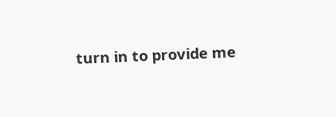turn in to provide me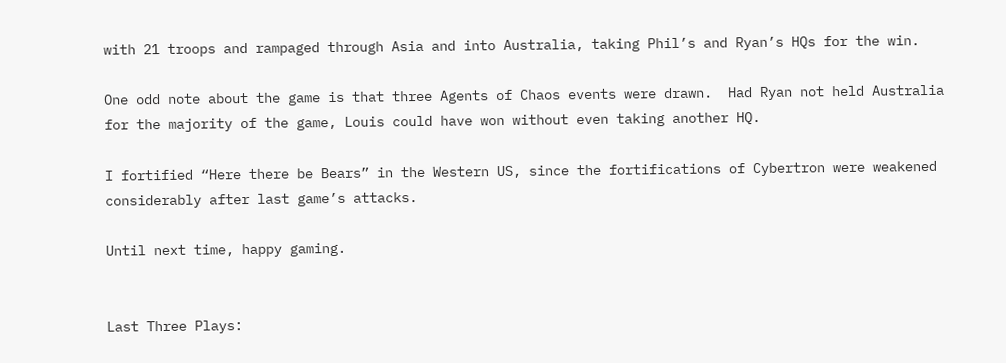with 21 troops and rampaged through Asia and into Australia, taking Phil’s and Ryan’s HQs for the win.

One odd note about the game is that three Agents of Chaos events were drawn.  Had Ryan not held Australia for the majority of the game, Louis could have won without even taking another HQ.

I fortified “Here there be Bears” in the Western US, since the fortifications of Cybertron were weakened considerably after last game’s attacks.

Until next time, happy gaming.


Last Three Plays: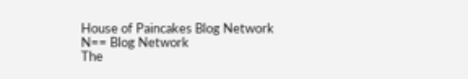House of Paincakes Blog Network
N== Blog Network
The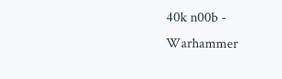40k n00b - Warhammer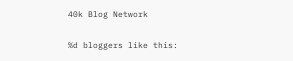40k Blog Network

%d bloggers like this: